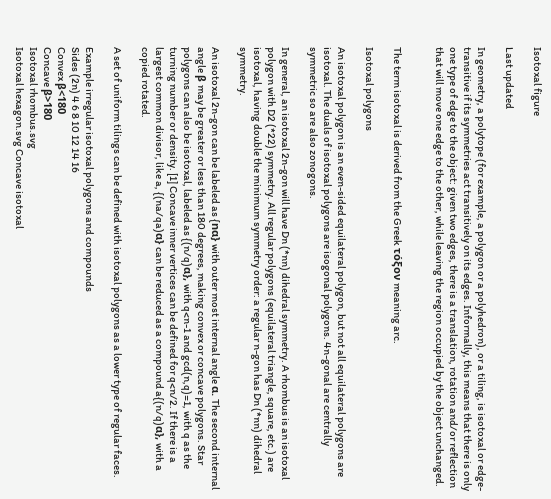Isotoxal figure

Last updated

In geometry, a polytope (for example, a polygon or a polyhedron), or a tiling, is isotoxal or edge-transitive if its symmetries act transitively on its edges. Informally, this means that there is only one type of edge to the object: given two edges, there is a translation, rotation and/or reflection that will move one edge to the other, while leaving the region occupied by the object unchanged.


The term isotoxal is derived from the Greek τόξον meaning arc.

Isotoxal polygons

An isotoxal polygon is an even-sided equilateral polygon, but not all equilateral polygons are isotoxal. The duals of isotoxal polygons are isogonal polygons. 4n-gonal are centrally symmetric so are also zonogons.

In general, an isotoxal 2n-gon will have Dn (*nn) dihedral symmetry. A rhombus is an isotoxal polygon with D2 (*22) symmetry. All regular polygons (equilateral triangle, square, etc.) are isotoxal, having double the minimum symmetry order: a regular n-gon has Dn (*nn) dihedral symmetry.

An isotoxal 2n-gon can be labeled as {nα} with outer most internal angle α. The second internal angle β may be greater or less than 180 degrees, making convex or concave polygons. Star polygons can also be isotoxal, labeled as {(n/q)α}, with q<n-1 and gcd(n,q)=1, with q as the turning number or density. [1] Concave inner vertices can be defined for q<n/2. If there is a largest common divisor, like a, {(na/qa)α} can be reduced as a compound a{(n/q)α}, with a copied rotated.

A set of uniform tilings can be defined with isotoxal polygons as a lower type of regular faces.

Example irregular isotoxal polygons and compounds
Sides (2n) 4 6 8 10 12 14 16
Convex β<180
Concave β>180
Isotoxal rhombus.svg
Isotoxal hexagon.svg Concave isotoxal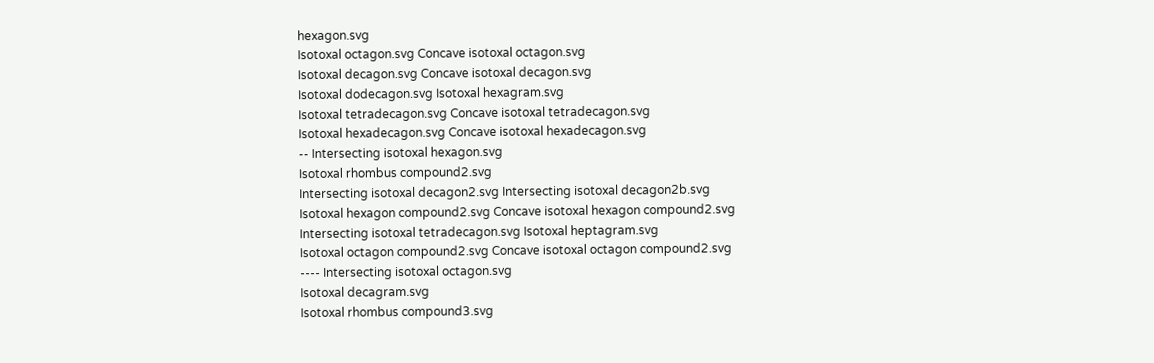hexagon.svg
Isotoxal octagon.svg Concave isotoxal octagon.svg
Isotoxal decagon.svg Concave isotoxal decagon.svg
Isotoxal dodecagon.svg Isotoxal hexagram.svg
Isotoxal tetradecagon.svg Concave isotoxal tetradecagon.svg
Isotoxal hexadecagon.svg Concave isotoxal hexadecagon.svg
-- Intersecting isotoxal hexagon.svg
Isotoxal rhombus compound2.svg
Intersecting isotoxal decagon2.svg Intersecting isotoxal decagon2b.svg
Isotoxal hexagon compound2.svg Concave isotoxal hexagon compound2.svg
Intersecting isotoxal tetradecagon.svg Isotoxal heptagram.svg
Isotoxal octagon compound2.svg Concave isotoxal octagon compound2.svg
---- Intersecting isotoxal octagon.svg
Isotoxal decagram.svg
Isotoxal rhombus compound3.svg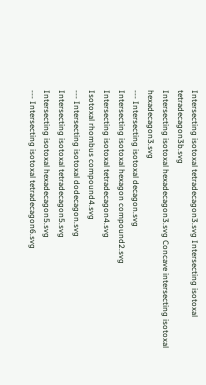Intersecting isotoxal tetradecagon3.svg Intersecting isotoxal tetradecagon3b.svg
Intersecting isotoxal hexadecagon3.svg Concave intersecting isotoxal hexadecagon3.svg
--- Intersecting isotoxal decagon.svg
Intersecting isotoxal hexagon compound2.svg
Intersecting isotoxal tetradecagon4.svg
Isotoxal rhombus compound4.svg
--- Intersecting isotoxal dodecagon.svg
Intersecting isotoxal tetradecagon5.svg
Intersecting isotoxal hexadecagon5.svg
--- Intersecting isotoxal tetradecagon6.svg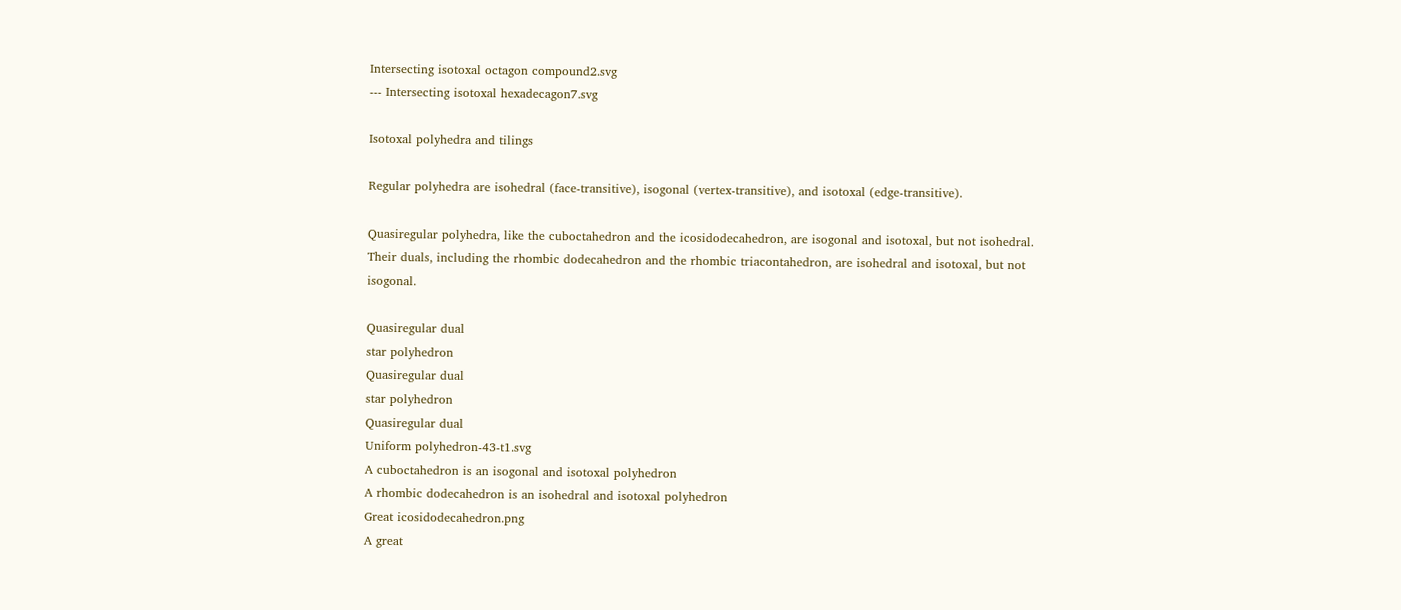Intersecting isotoxal octagon compound2.svg
--- Intersecting isotoxal hexadecagon7.svg

Isotoxal polyhedra and tilings

Regular polyhedra are isohedral (face-transitive), isogonal (vertex-transitive), and isotoxal (edge-transitive).

Quasiregular polyhedra, like the cuboctahedron and the icosidodecahedron, are isogonal and isotoxal, but not isohedral. Their duals, including the rhombic dodecahedron and the rhombic triacontahedron, are isohedral and isotoxal, but not isogonal.

Quasiregular dual
star polyhedron
Quasiregular dual
star polyhedron
Quasiregular dual
Uniform polyhedron-43-t1.svg
A cuboctahedron is an isogonal and isotoxal polyhedron
A rhombic dodecahedron is an isohedral and isotoxal polyhedron
Great icosidodecahedron.png
A great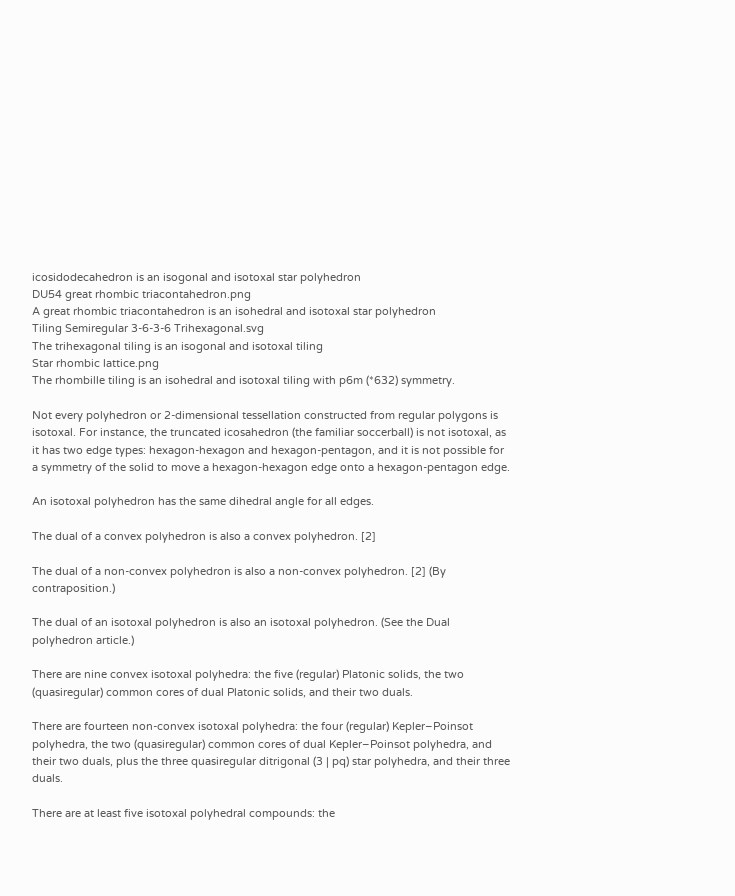icosidodecahedron is an isogonal and isotoxal star polyhedron
DU54 great rhombic triacontahedron.png
A great rhombic triacontahedron is an isohedral and isotoxal star polyhedron
Tiling Semiregular 3-6-3-6 Trihexagonal.svg
The trihexagonal tiling is an isogonal and isotoxal tiling
Star rhombic lattice.png
The rhombille tiling is an isohedral and isotoxal tiling with p6m (*632) symmetry.

Not every polyhedron or 2-dimensional tessellation constructed from regular polygons is isotoxal. For instance, the truncated icosahedron (the familiar soccerball) is not isotoxal, as it has two edge types: hexagon-hexagon and hexagon-pentagon, and it is not possible for a symmetry of the solid to move a hexagon-hexagon edge onto a hexagon-pentagon edge.

An isotoxal polyhedron has the same dihedral angle for all edges.

The dual of a convex polyhedron is also a convex polyhedron. [2]

The dual of a non-convex polyhedron is also a non-convex polyhedron. [2] (By contraposition.)

The dual of an isotoxal polyhedron is also an isotoxal polyhedron. (See the Dual polyhedron article.)

There are nine convex isotoxal polyhedra: the five (regular) Platonic solids, the two (quasiregular) common cores of dual Platonic solids, and their two duals.

There are fourteen non-convex isotoxal polyhedra: the four (regular) Kepler–Poinsot polyhedra, the two (quasiregular) common cores of dual Kepler–Poinsot polyhedra, and their two duals, plus the three quasiregular ditrigonal (3 | pq) star polyhedra, and their three duals.

There are at least five isotoxal polyhedral compounds: the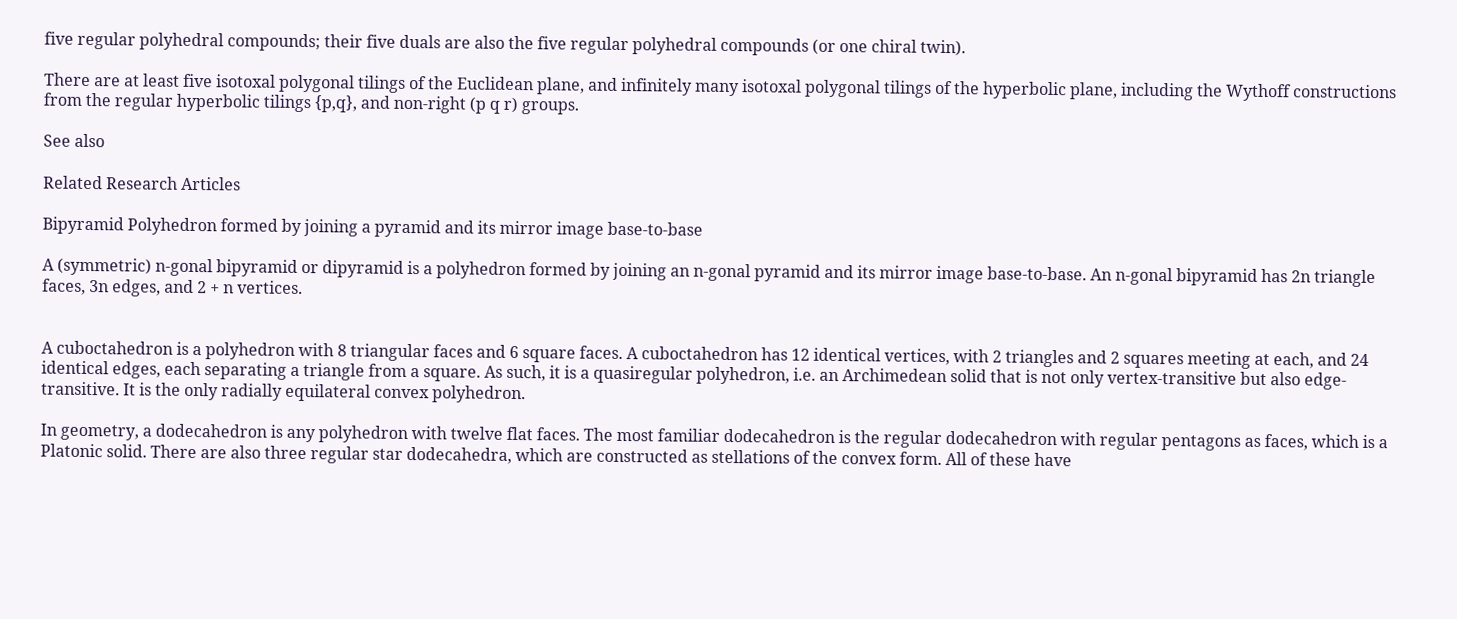five regular polyhedral compounds; their five duals are also the five regular polyhedral compounds (or one chiral twin).

There are at least five isotoxal polygonal tilings of the Euclidean plane, and infinitely many isotoxal polygonal tilings of the hyperbolic plane, including the Wythoff constructions from the regular hyperbolic tilings {p,q}, and non-right (p q r) groups.

See also

Related Research Articles

Bipyramid Polyhedron formed by joining a pyramid and its mirror image base-to-base

A (symmetric) n-gonal bipyramid or dipyramid is a polyhedron formed by joining an n-gonal pyramid and its mirror image base-to-base. An n-gonal bipyramid has 2n triangle faces, 3n edges, and 2 + n vertices.


A cuboctahedron is a polyhedron with 8 triangular faces and 6 square faces. A cuboctahedron has 12 identical vertices, with 2 triangles and 2 squares meeting at each, and 24 identical edges, each separating a triangle from a square. As such, it is a quasiregular polyhedron, i.e. an Archimedean solid that is not only vertex-transitive but also edge-transitive. It is the only radially equilateral convex polyhedron.

In geometry, a dodecahedron is any polyhedron with twelve flat faces. The most familiar dodecahedron is the regular dodecahedron with regular pentagons as faces, which is a Platonic solid. There are also three regular star dodecahedra, which are constructed as stellations of the convex form. All of these have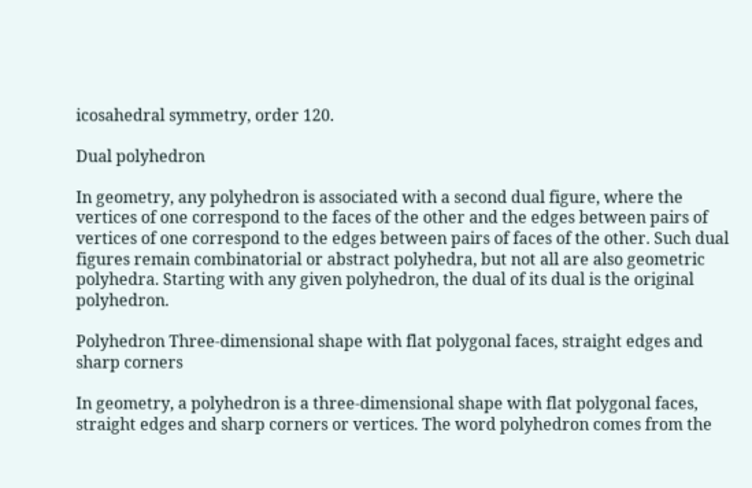icosahedral symmetry, order 120.

Dual polyhedron

In geometry, any polyhedron is associated with a second dual figure, where the vertices of one correspond to the faces of the other and the edges between pairs of vertices of one correspond to the edges between pairs of faces of the other. Such dual figures remain combinatorial or abstract polyhedra, but not all are also geometric polyhedra. Starting with any given polyhedron, the dual of its dual is the original polyhedron.

Polyhedron Three-dimensional shape with flat polygonal faces, straight edges and sharp corners

In geometry, a polyhedron is a three-dimensional shape with flat polygonal faces, straight edges and sharp corners or vertices. The word polyhedron comes from the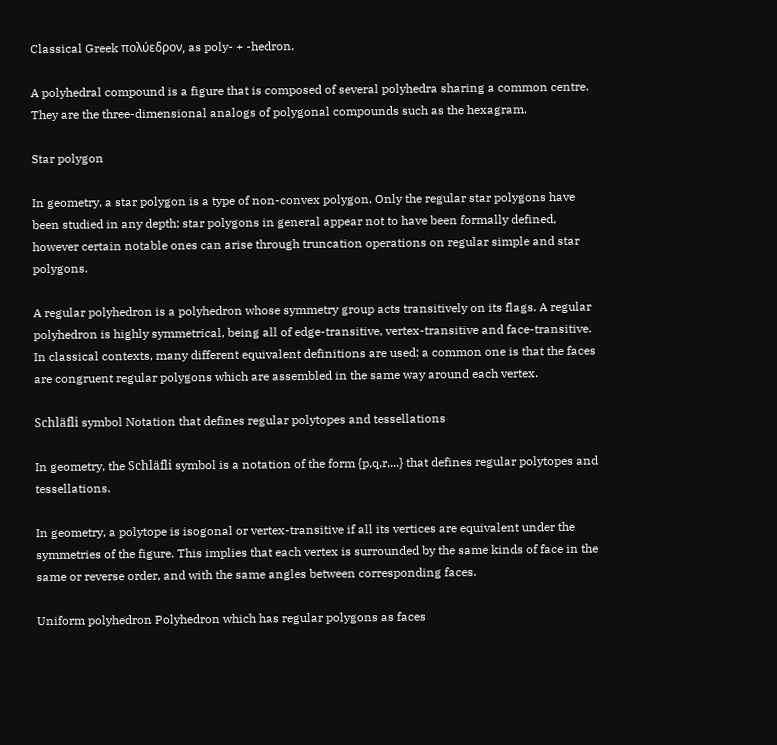Classical Greek πολύεδρον, as poly- + -hedron.

A polyhedral compound is a figure that is composed of several polyhedra sharing a common centre. They are the three-dimensional analogs of polygonal compounds such as the hexagram.

Star polygon

In geometry, a star polygon is a type of non-convex polygon. Only the regular star polygons have been studied in any depth; star polygons in general appear not to have been formally defined, however certain notable ones can arise through truncation operations on regular simple and star polygons.

A regular polyhedron is a polyhedron whose symmetry group acts transitively on its flags. A regular polyhedron is highly symmetrical, being all of edge-transitive, vertex-transitive and face-transitive. In classical contexts, many different equivalent definitions are used; a common one is that the faces are congruent regular polygons which are assembled in the same way around each vertex.

Schläfli symbol Notation that defines regular polytopes and tessellations

In geometry, the Schläfli symbol is a notation of the form {p,q,r,...} that defines regular polytopes and tessellations.

In geometry, a polytope is isogonal or vertex-transitive if all its vertices are equivalent under the symmetries of the figure. This implies that each vertex is surrounded by the same kinds of face in the same or reverse order, and with the same angles between corresponding faces.

Uniform polyhedron Polyhedron which has regular polygons as faces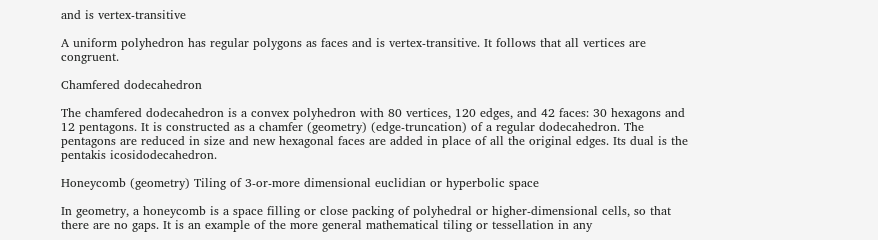and is vertex-transitive

A uniform polyhedron has regular polygons as faces and is vertex-transitive. It follows that all vertices are congruent.

Chamfered dodecahedron

The chamfered dodecahedron is a convex polyhedron with 80 vertices, 120 edges, and 42 faces: 30 hexagons and 12 pentagons. It is constructed as a chamfer (geometry) (edge-truncation) of a regular dodecahedron. The pentagons are reduced in size and new hexagonal faces are added in place of all the original edges. Its dual is the pentakis icosidodecahedron.

Honeycomb (geometry) Tiling of 3-or-more dimensional euclidian or hyperbolic space

In geometry, a honeycomb is a space filling or close packing of polyhedral or higher-dimensional cells, so that there are no gaps. It is an example of the more general mathematical tiling or tessellation in any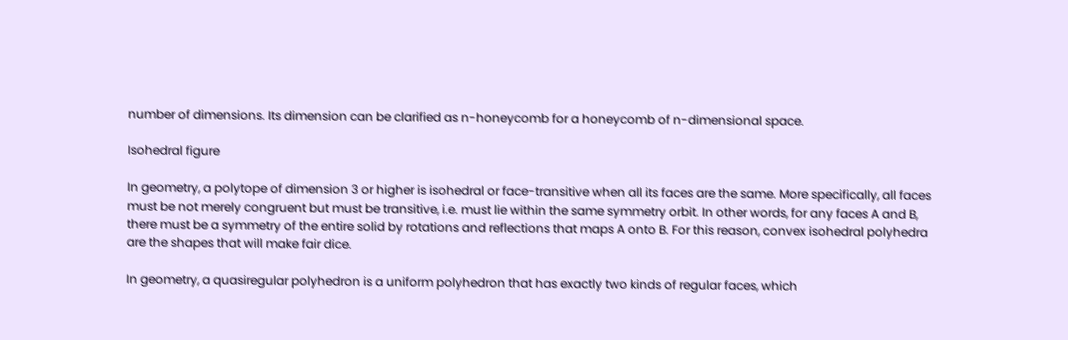number of dimensions. Its dimension can be clarified as n-honeycomb for a honeycomb of n-dimensional space.

Isohedral figure

In geometry, a polytope of dimension 3 or higher is isohedral or face-transitive when all its faces are the same. More specifically, all faces must be not merely congruent but must be transitive, i.e. must lie within the same symmetry orbit. In other words, for any faces A and B, there must be a symmetry of the entire solid by rotations and reflections that maps A onto B. For this reason, convex isohedral polyhedra are the shapes that will make fair dice.

In geometry, a quasiregular polyhedron is a uniform polyhedron that has exactly two kinds of regular faces, which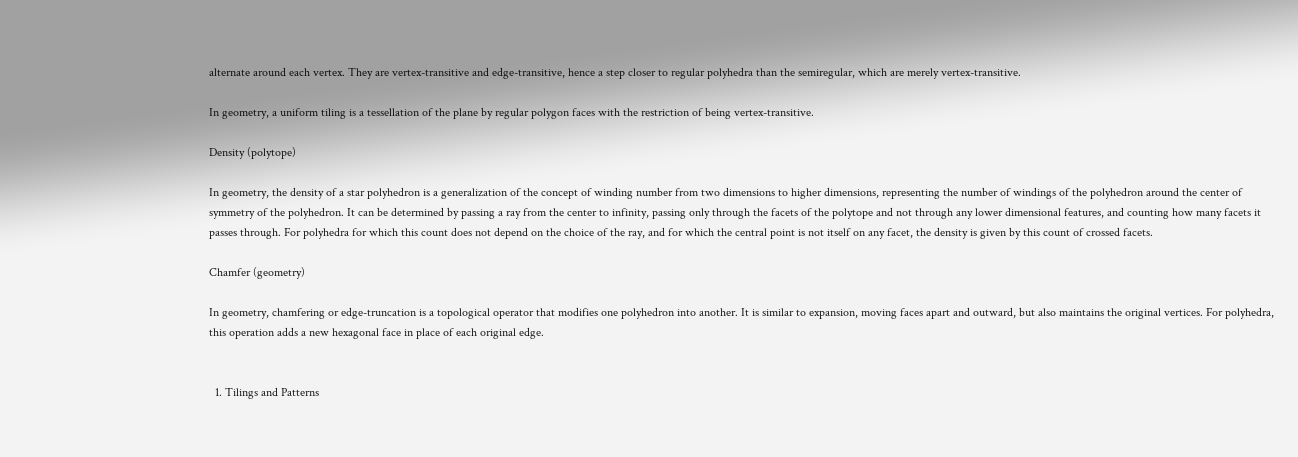alternate around each vertex. They are vertex-transitive and edge-transitive, hence a step closer to regular polyhedra than the semiregular, which are merely vertex-transitive.

In geometry, a uniform tiling is a tessellation of the plane by regular polygon faces with the restriction of being vertex-transitive.

Density (polytope)

In geometry, the density of a star polyhedron is a generalization of the concept of winding number from two dimensions to higher dimensions, representing the number of windings of the polyhedron around the center of symmetry of the polyhedron. It can be determined by passing a ray from the center to infinity, passing only through the facets of the polytope and not through any lower dimensional features, and counting how many facets it passes through. For polyhedra for which this count does not depend on the choice of the ray, and for which the central point is not itself on any facet, the density is given by this count of crossed facets.

Chamfer (geometry)

In geometry, chamfering or edge-truncation is a topological operator that modifies one polyhedron into another. It is similar to expansion, moving faces apart and outward, but also maintains the original vertices. For polyhedra, this operation adds a new hexagonal face in place of each original edge.


  1. Tilings and Patterns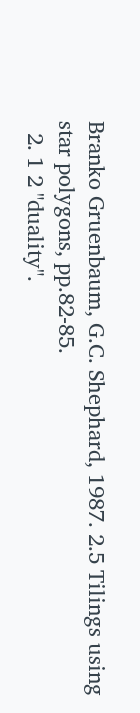Branko Gruenbaum, G.C. Shephard, 1987. 2.5 Tilings using star polygons, pp.82-85.
  2. 1 2 "duality".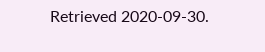Retrieved 2020-09-30.